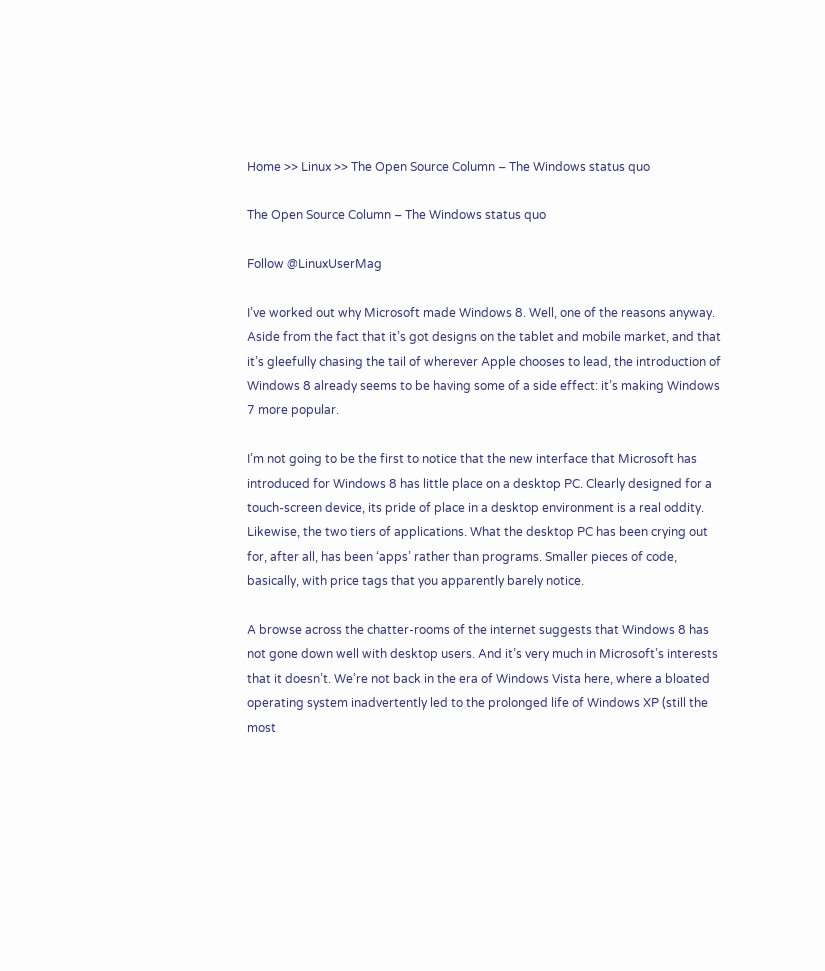Home >> Linux >> The Open Source Column – The Windows status quo

The Open Source Column – The Windows status quo

Follow @LinuxUserMag

I’ve worked out why Microsoft made Windows 8. Well, one of the reasons anyway. Aside from the fact that it’s got designs on the tablet and mobile market, and that it’s gleefully chasing the tail of wherever Apple chooses to lead, the introduction of Windows 8 already seems to be having some of a side effect: it’s making Windows 7 more popular.

I’m not going to be the first to notice that the new interface that Microsoft has introduced for Windows 8 has little place on a desktop PC. Clearly designed for a touch-screen device, its pride of place in a desktop environment is a real oddity. Likewise, the two tiers of applications. What the desktop PC has been crying out for, after all, has been ‘apps’ rather than programs. Smaller pieces of code, basically, with price tags that you apparently barely notice.

A browse across the chatter-rooms of the internet suggests that Windows 8 has not gone down well with desktop users. And it’s very much in Microsoft’s interests that it doesn’t. We’re not back in the era of Windows Vista here, where a bloated operating system inadvertently led to the prolonged life of Windows XP (still the most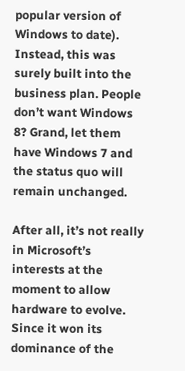popular version of Windows to date). Instead, this was surely built into the business plan. People don’t want Windows 8? Grand, let them have Windows 7 and the status quo will remain unchanged.

After all, it’s not really in Microsoft’s interests at the moment to allow hardware to evolve. Since it won its dominance of the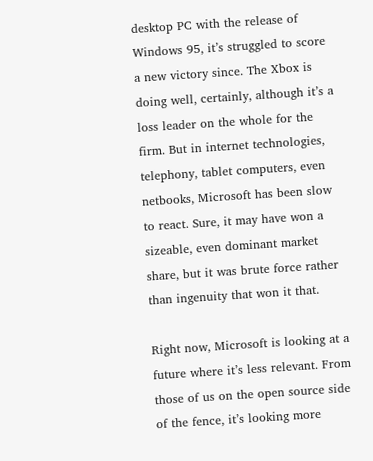desktop PC with the release of Windows 95, it’s struggled to score a new victory since. The Xbox is doing well, certainly, although it’s a loss leader on the whole for the firm. But in internet technologies, telephony, tablet computers, even netbooks, Microsoft has been slow to react. Sure, it may have won a sizeable, even dominant market share, but it was brute force rather than ingenuity that won it that.

Right now, Microsoft is looking at a future where it’s less relevant. From those of us on the open source side of the fence, it’s looking more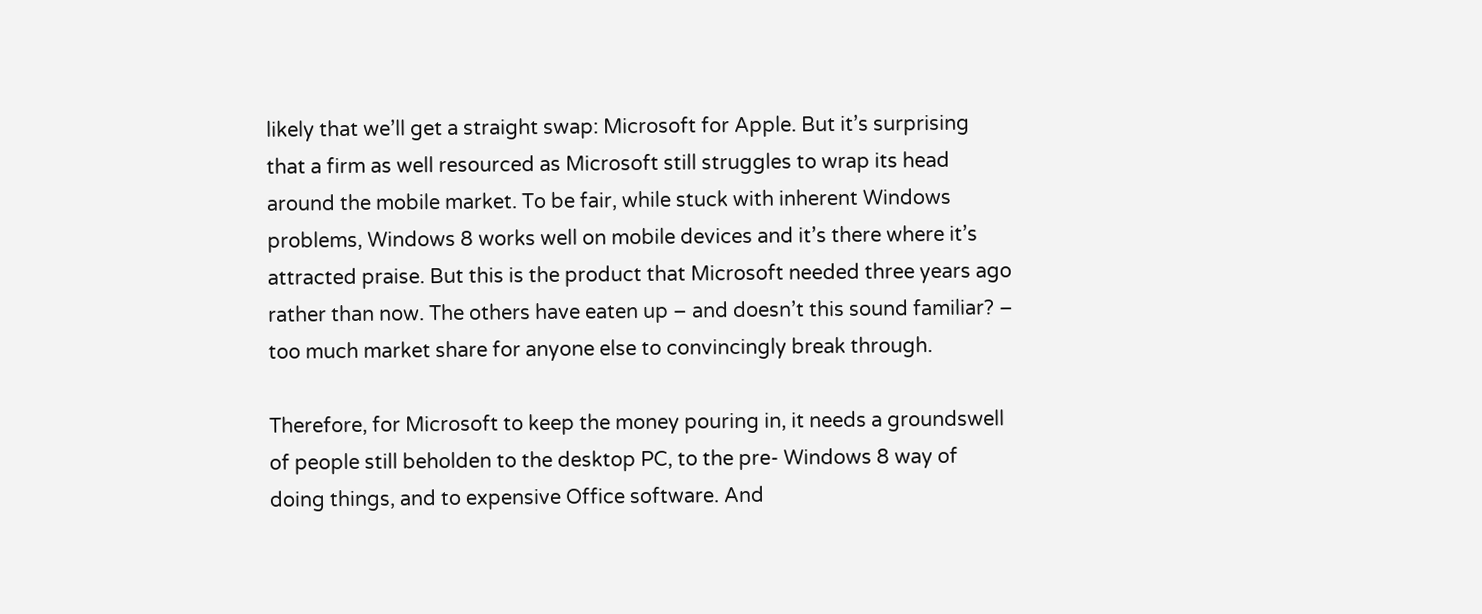likely that we’ll get a straight swap: Microsoft for Apple. But it’s surprising that a firm as well resourced as Microsoft still struggles to wrap its head around the mobile market. To be fair, while stuck with inherent Windows problems, Windows 8 works well on mobile devices and it’s there where it’s attracted praise. But this is the product that Microsoft needed three years ago rather than now. The others have eaten up – and doesn’t this sound familiar? – too much market share for anyone else to convincingly break through.

Therefore, for Microsoft to keep the money pouring in, it needs a groundswell of people still beholden to the desktop PC, to the pre- Windows 8 way of doing things, and to expensive Office software. And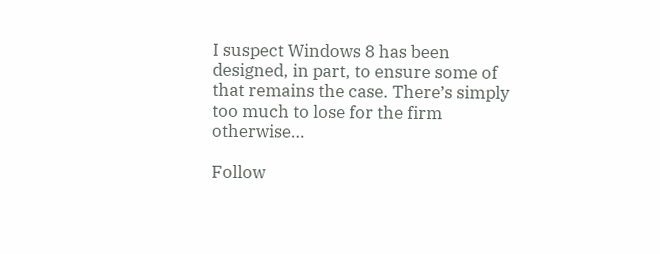I suspect Windows 8 has been designed, in part, to ensure some of that remains the case. There’s simply too much to lose for the firm otherwise…

Follow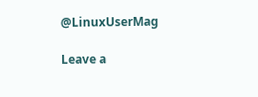@LinuxUserMag

Leave a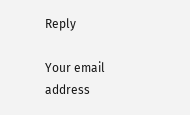Reply

Your email address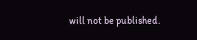will not be published.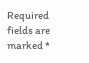Required fields are marked *